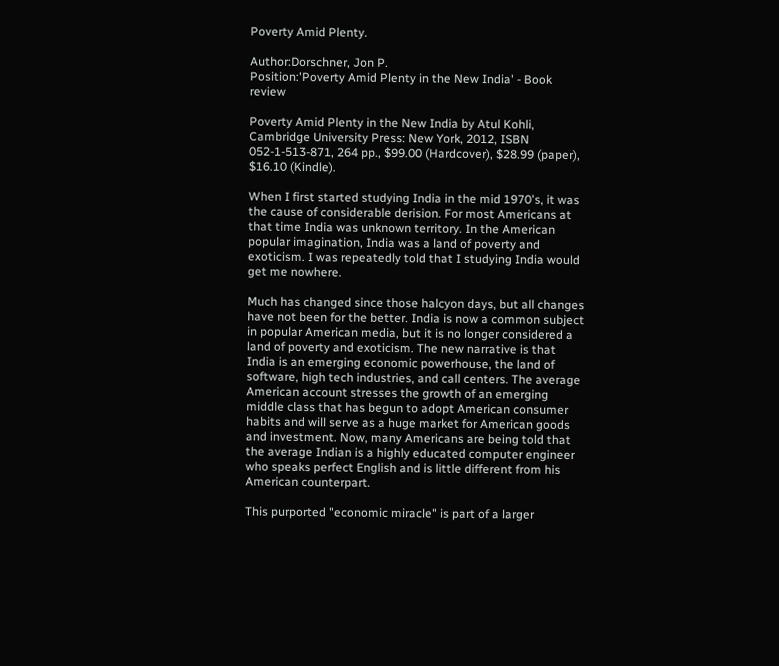Poverty Amid Plenty.

Author:Dorschner, Jon P.
Position:'Poverty Amid Plenty in the New India' - Book review

Poverty Amid Plenty in the New India by Atul Kohli, Cambridge University Press: New York, 2012, ISBN 052-1-513-871, 264 pp., $99.00 (Hardcover), $28.99 (paper), $16.10 (Kindle).

When I first started studying India in the mid 1970's, it was the cause of considerable derision. For most Americans at that time India was unknown territory. In the American popular imagination, India was a land of poverty and exoticism. I was repeatedly told that I studying India would get me nowhere.

Much has changed since those halcyon days, but all changes have not been for the better. India is now a common subject in popular American media, but it is no longer considered a land of poverty and exoticism. The new narrative is that India is an emerging economic powerhouse, the land of software, high tech industries, and call centers. The average American account stresses the growth of an emerging middle class that has begun to adopt American consumer habits and will serve as a huge market for American goods and investment. Now, many Americans are being told that the average Indian is a highly educated computer engineer who speaks perfect English and is little different from his American counterpart.

This purported "economic miracle" is part of a larger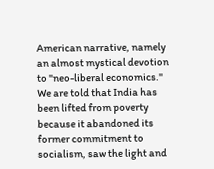American narrative, namely an almost mystical devotion to "neo-liberal economics." We are told that India has been lifted from poverty because it abandoned its former commitment to socialism, saw the light and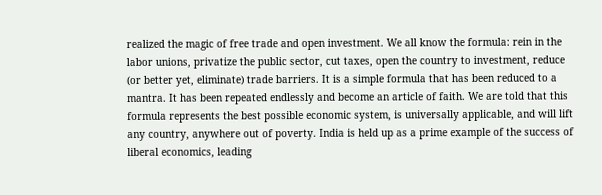realized the magic of free trade and open investment. We all know the formula: rein in the labor unions, privatize the public sector, cut taxes, open the country to investment, reduce (or better yet, eliminate) trade barriers. It is a simple formula that has been reduced to a mantra. It has been repeated endlessly and become an article of faith. We are told that this formula represents the best possible economic system, is universally applicable, and will lift any country, anywhere out of poverty. India is held up as a prime example of the success of liberal economics, leading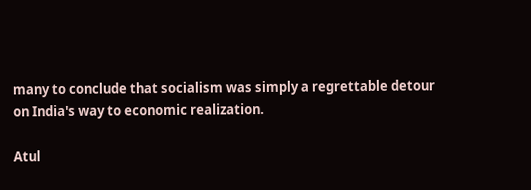many to conclude that socialism was simply a regrettable detour on India's way to economic realization.

Atul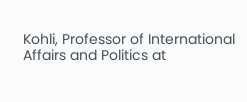Kohli, Professor of International Affairs and Politics at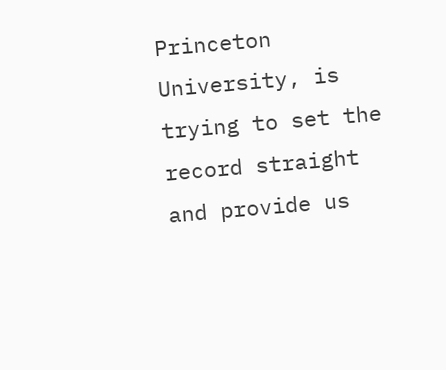Princeton University, is trying to set the record straight and provide us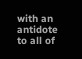with an antidote to all of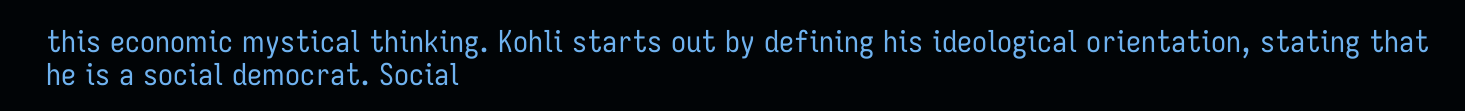this economic mystical thinking. Kohli starts out by defining his ideological orientation, stating that he is a social democrat. Social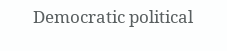Democratic political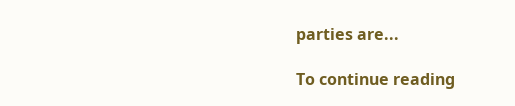parties are...

To continue reading